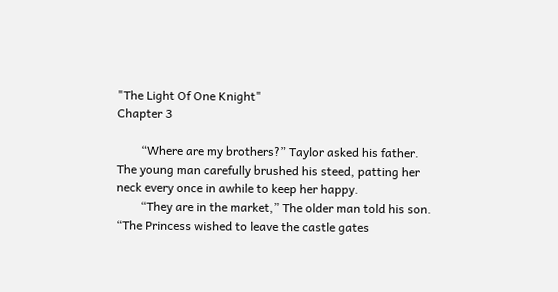"The Light Of One Knight"
Chapter 3

        “Where are my brothers?” Taylor asked his father. The young man carefully brushed his steed, patting her neck every once in awhile to keep her happy.
        “They are in the market,” The older man told his son. “The Princess wished to leave the castle gates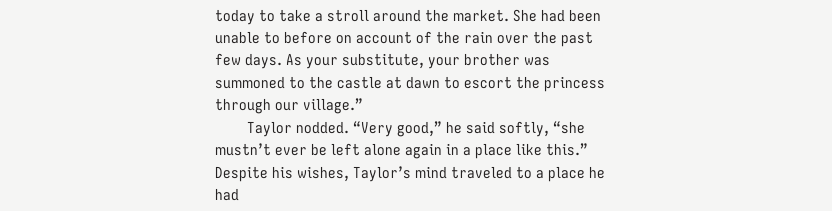today to take a stroll around the market. She had been unable to before on account of the rain over the past few days. As your substitute, your brother was summoned to the castle at dawn to escort the princess through our village.”
        Taylor nodded. “Very good,” he said softly, “she mustn’t ever be left alone again in a place like this.” Despite his wishes, Taylor’s mind traveled to a place he had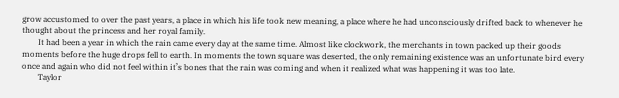grow accustomed to over the past years, a place in which his life took new meaning, a place where he had unconsciously drifted back to whenever he thought about the princess and her royal family.
        It had been a year in which the rain came every day at the same time. Almost like clockwork, the merchants in town packed up their goods moments before the huge drops fell to earth. In moments the town square was deserted, the only remaining existence was an unfortunate bird every once and again who did not feel within it’s bones that the rain was coming and when it realized what was happening it was too late.
        Taylor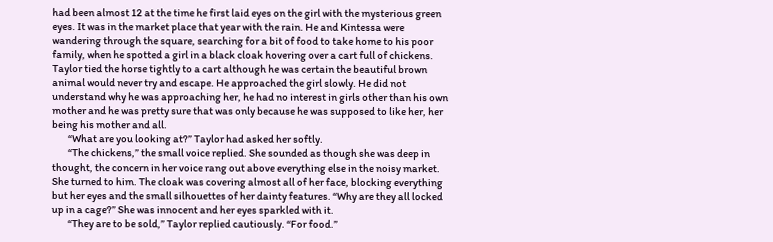had been almost 12 at the time he first laid eyes on the girl with the mysterious green eyes. It was in the market place that year with the rain. He and Kintessa were wandering through the square, searching for a bit of food to take home to his poor family, when he spotted a girl in a black cloak hovering over a cart full of chickens. Taylor tied the horse tightly to a cart although he was certain the beautiful brown animal would never try and escape. He approached the girl slowly. He did not understand why he was approaching her, he had no interest in girls other than his own mother and he was pretty sure that was only because he was supposed to like her, her being his mother and all.
        “What are you looking at?” Taylor had asked her softly.
        “The chickens,” the small voice replied. She sounded as though she was deep in thought, the concern in her voice rang out above everything else in the noisy market. She turned to him. The cloak was covering almost all of her face, blocking everything but her eyes and the small silhouettes of her dainty features. “Why are they all locked up in a cage?” She was innocent and her eyes sparkled with it.
        “They are to be sold,” Taylor replied cautiously. “For food.”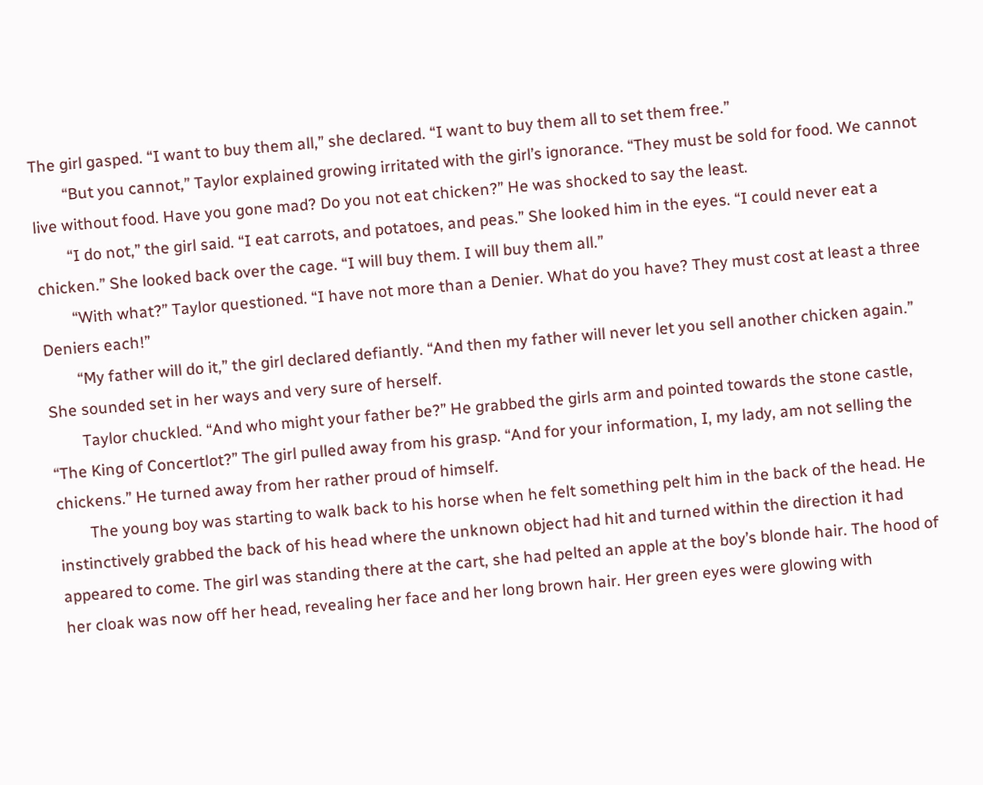The girl gasped. “I want to buy them all,” she declared. “I want to buy them all to set them free.”
        “But you cannot,” Taylor explained growing irritated with the girl’s ignorance. “They must be sold for food. We cannot live without food. Have you gone mad? Do you not eat chicken?” He was shocked to say the least.
        “I do not,” the girl said. “I eat carrots, and potatoes, and peas.” She looked him in the eyes. “I could never eat a chicken.” She looked back over the cage. “I will buy them. I will buy them all.”
        “With what?” Taylor questioned. “I have not more than a Denier. What do you have? They must cost at least a three Deniers each!”
        “My father will do it,” the girl declared defiantly. “And then my father will never let you sell another chicken again.” She sounded set in her ways and very sure of herself.
        Taylor chuckled. “And who might your father be?” He grabbed the girls arm and pointed towards the stone castle, “The King of Concertlot?” The girl pulled away from his grasp. “And for your information, I, my lady, am not selling the chickens.” He turned away from her rather proud of himself.
        The young boy was starting to walk back to his horse when he felt something pelt him in the back of the head. He instinctively grabbed the back of his head where the unknown object had hit and turned within the direction it had appeared to come. The girl was standing there at the cart, she had pelted an apple at the boy’s blonde hair. The hood of her cloak was now off her head, revealing her face and her long brown hair. Her green eyes were glowing with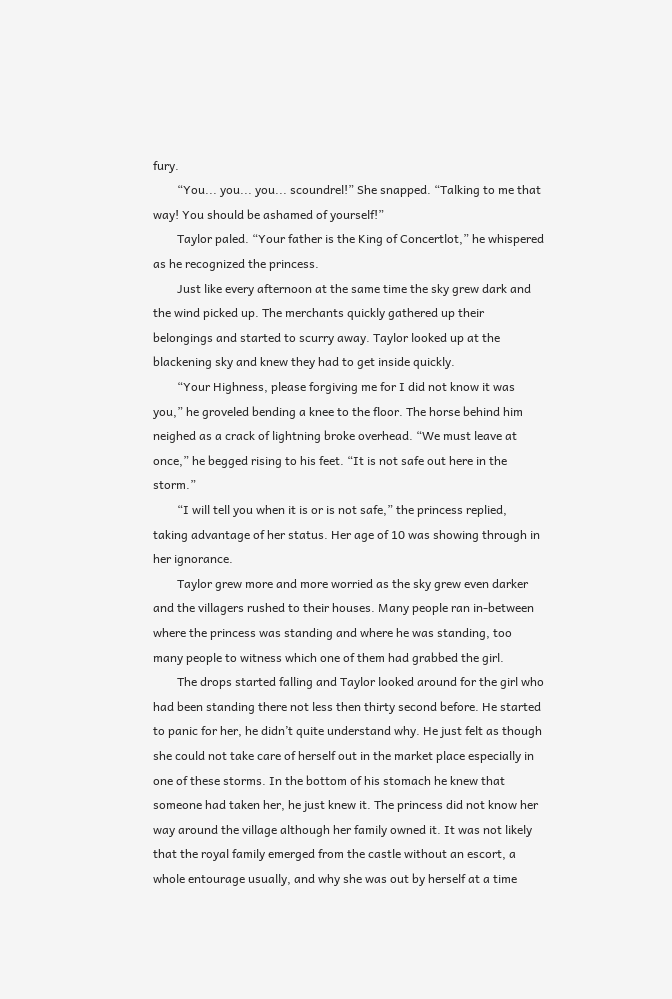fury.
        “You... you... you... scoundrel!” She snapped. “Talking to me that way! You should be ashamed of yourself!”
        Taylor paled. “Your father is the King of Concertlot,” he whispered as he recognized the princess.
        Just like every afternoon at the same time the sky grew dark and the wind picked up. The merchants quickly gathered up their belongings and started to scurry away. Taylor looked up at the blackening sky and knew they had to get inside quickly.
        “Your Highness, please forgiving me for I did not know it was you,” he groveled bending a knee to the floor. The horse behind him neighed as a crack of lightning broke overhead. “We must leave at once,” he begged rising to his feet. “It is not safe out here in the storm.”
        “I will tell you when it is or is not safe,” the princess replied, taking advantage of her status. Her age of 10 was showing through in her ignorance.
        Taylor grew more and more worried as the sky grew even darker and the villagers rushed to their houses. Many people ran in-between where the princess was standing and where he was standing, too many people to witness which one of them had grabbed the girl.
        The drops started falling and Taylor looked around for the girl who had been standing there not less then thirty second before. He started to panic for her, he didn’t quite understand why. He just felt as though she could not take care of herself out in the market place especially in one of these storms. In the bottom of his stomach he knew that someone had taken her, he just knew it. The princess did not know her way around the village although her family owned it. It was not likely that the royal family emerged from the castle without an escort, a whole entourage usually, and why she was out by herself at a time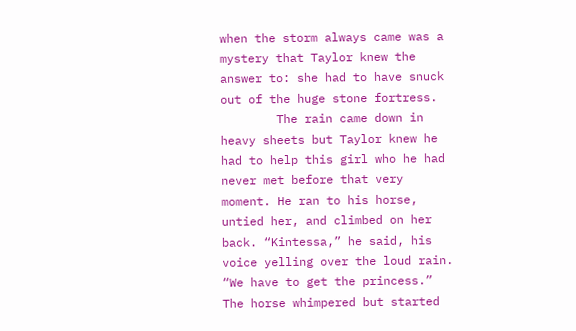when the storm always came was a mystery that Taylor knew the answer to: she had to have snuck out of the huge stone fortress.
        The rain came down in heavy sheets but Taylor knew he had to help this girl who he had never met before that very moment. He ran to his horse, untied her, and climbed on her back. “Kintessa,” he said, his voice yelling over the loud rain. “We have to get the princess.” The horse whimpered but started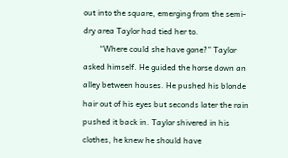out into the square, emerging from the semi-dry area Taylor had tied her to.
        “Where could she have gone?” Taylor asked himself. He guided the horse down an alley between houses. He pushed his blonde hair out of his eyes but seconds later the rain pushed it back in. Taylor shivered in his clothes, he knew he should have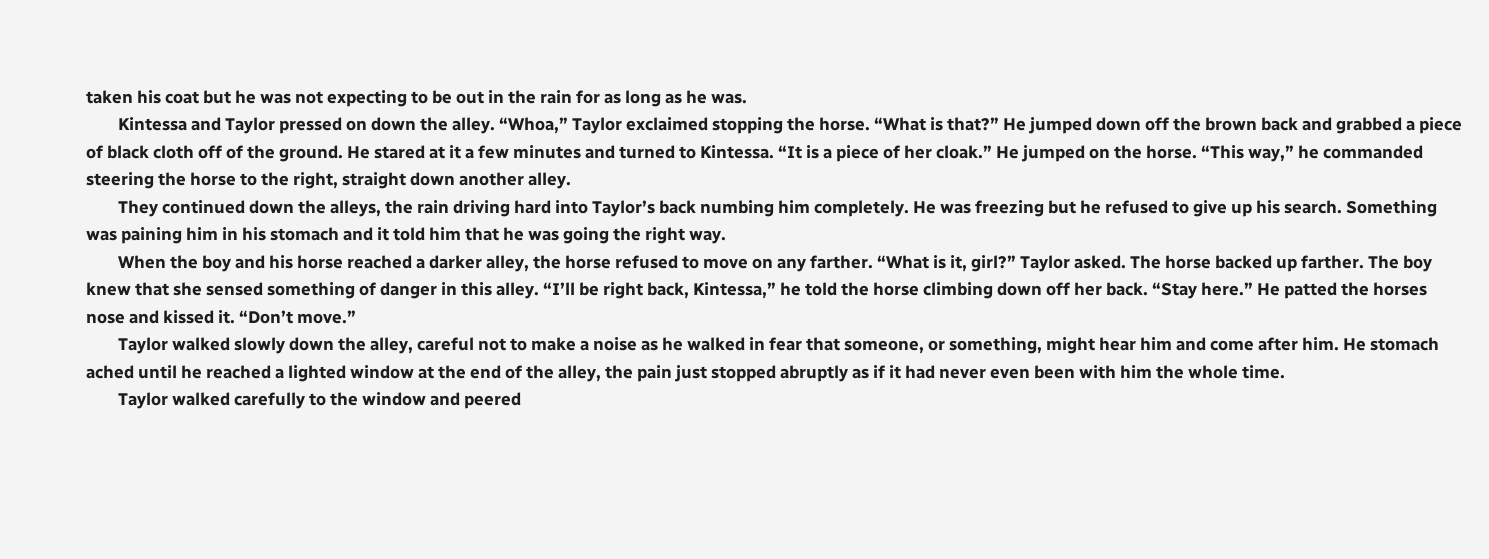taken his coat but he was not expecting to be out in the rain for as long as he was.
        Kintessa and Taylor pressed on down the alley. “Whoa,” Taylor exclaimed stopping the horse. “What is that?” He jumped down off the brown back and grabbed a piece of black cloth off of the ground. He stared at it a few minutes and turned to Kintessa. “It is a piece of her cloak.” He jumped on the horse. “This way,” he commanded steering the horse to the right, straight down another alley.
        They continued down the alleys, the rain driving hard into Taylor’s back numbing him completely. He was freezing but he refused to give up his search. Something was paining him in his stomach and it told him that he was going the right way.
        When the boy and his horse reached a darker alley, the horse refused to move on any farther. “What is it, girl?” Taylor asked. The horse backed up farther. The boy knew that she sensed something of danger in this alley. “I’ll be right back, Kintessa,” he told the horse climbing down off her back. “Stay here.” He patted the horses nose and kissed it. “Don’t move.”
        Taylor walked slowly down the alley, careful not to make a noise as he walked in fear that someone, or something, might hear him and come after him. He stomach ached until he reached a lighted window at the end of the alley, the pain just stopped abruptly as if it had never even been with him the whole time.
        Taylor walked carefully to the window and peered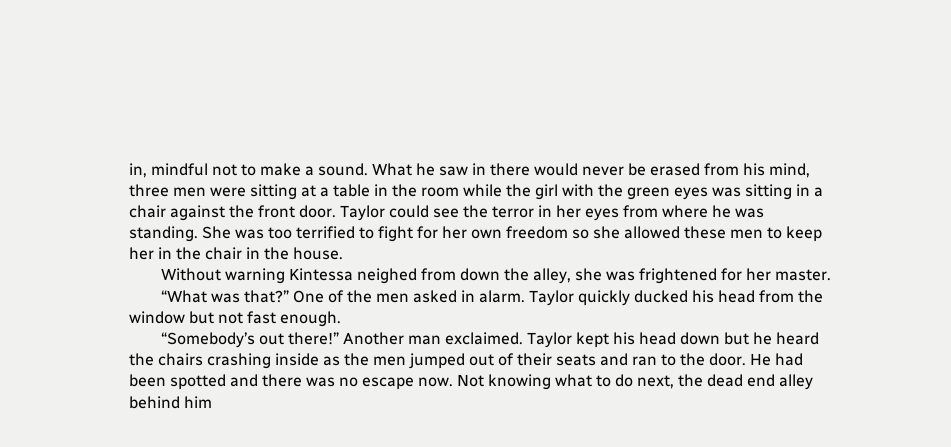in, mindful not to make a sound. What he saw in there would never be erased from his mind, three men were sitting at a table in the room while the girl with the green eyes was sitting in a chair against the front door. Taylor could see the terror in her eyes from where he was standing. She was too terrified to fight for her own freedom so she allowed these men to keep her in the chair in the house.
        Without warning Kintessa neighed from down the alley, she was frightened for her master.
        “What was that?” One of the men asked in alarm. Taylor quickly ducked his head from the window but not fast enough.
        “Somebody’s out there!” Another man exclaimed. Taylor kept his head down but he heard the chairs crashing inside as the men jumped out of their seats and ran to the door. He had been spotted and there was no escape now. Not knowing what to do next, the dead end alley behind him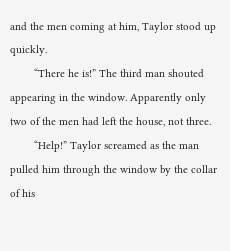and the men coming at him, Taylor stood up quickly.
        “There he is!” The third man shouted appearing in the window. Apparently only two of the men had left the house, not three.
        “Help!” Taylor screamed as the man pulled him through the window by the collar of his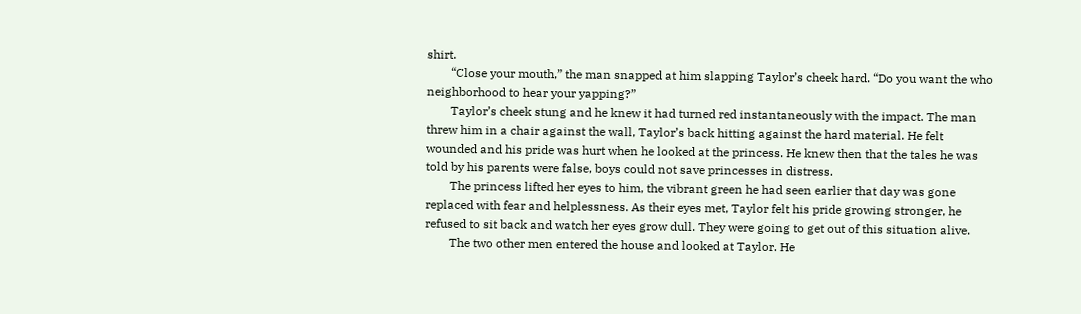shirt.
        “Close your mouth,” the man snapped at him slapping Taylor’s cheek hard. “Do you want the who neighborhood to hear your yapping?”
        Taylor’s cheek stung and he knew it had turned red instantaneously with the impact. The man threw him in a chair against the wall, Taylor’s back hitting against the hard material. He felt wounded and his pride was hurt when he looked at the princess. He knew then that the tales he was told by his parents were false, boys could not save princesses in distress.
        The princess lifted her eyes to him, the vibrant green he had seen earlier that day was gone replaced with fear and helplessness. As their eyes met, Taylor felt his pride growing stronger, he refused to sit back and watch her eyes grow dull. They were going to get out of this situation alive.
        The two other men entered the house and looked at Taylor. He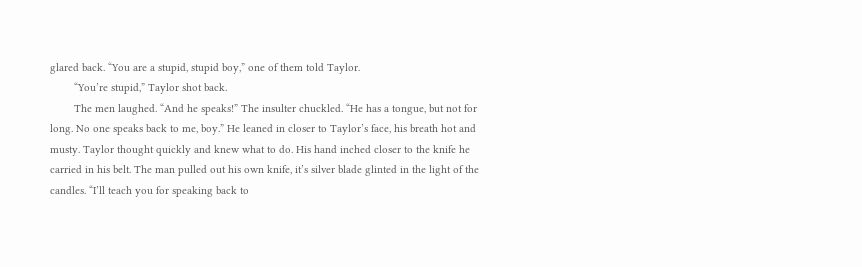glared back. “You are a stupid, stupid boy,” one of them told Taylor.
        “You’re stupid,” Taylor shot back.
        The men laughed. “And he speaks!” The insulter chuckled. “He has a tongue, but not for long. No one speaks back to me, boy.” He leaned in closer to Taylor’s face, his breath hot and musty. Taylor thought quickly and knew what to do. His hand inched closer to the knife he carried in his belt. The man pulled out his own knife, it’s silver blade glinted in the light of the candles. “I’ll teach you for speaking back to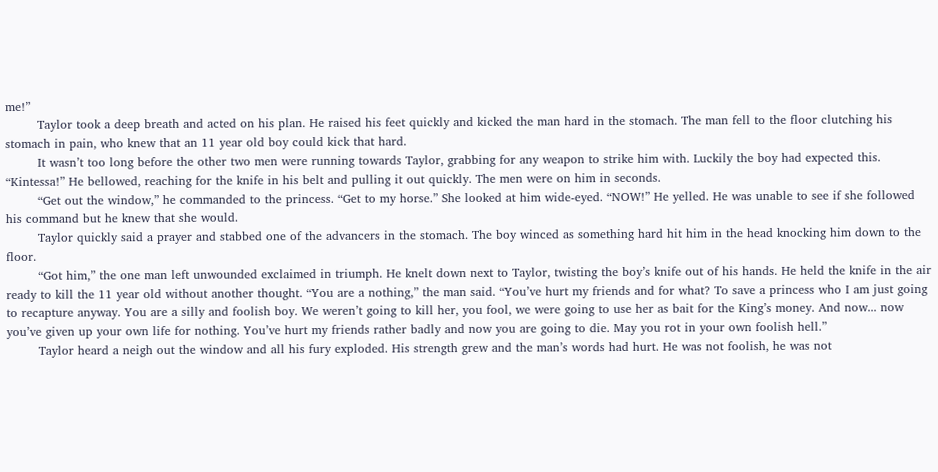me!”
        Taylor took a deep breath and acted on his plan. He raised his feet quickly and kicked the man hard in the stomach. The man fell to the floor clutching his stomach in pain, who knew that an 11 year old boy could kick that hard.
        It wasn’t too long before the other two men were running towards Taylor, grabbing for any weapon to strike him with. Luckily the boy had expected this. “Kintessa!” He bellowed, reaching for the knife in his belt and pulling it out quickly. The men were on him in seconds.
        “Get out the window,” he commanded to the princess. “Get to my horse.” She looked at him wide-eyed. “NOW!” He yelled. He was unable to see if she followed his command but he knew that she would.
        Taylor quickly said a prayer and stabbed one of the advancers in the stomach. The boy winced as something hard hit him in the head knocking him down to the floor.
        “Got him,” the one man left unwounded exclaimed in triumph. He knelt down next to Taylor, twisting the boy’s knife out of his hands. He held the knife in the air ready to kill the 11 year old without another thought. “You are a nothing,” the man said. “You’ve hurt my friends and for what? To save a princess who I am just going to recapture anyway. You are a silly and foolish boy. We weren’t going to kill her, you fool, we were going to use her as bait for the King’s money. And now... now you’ve given up your own life for nothing. You’ve hurt my friends rather badly and now you are going to die. May you rot in your own foolish hell.”
        Taylor heard a neigh out the window and all his fury exploded. His strength grew and the man’s words had hurt. He was not foolish, he was not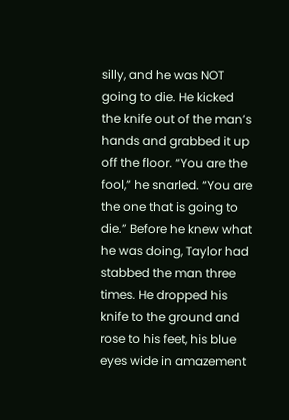silly, and he was NOT going to die. He kicked the knife out of the man’s hands and grabbed it up off the floor. “You are the fool,” he snarled. “You are the one that is going to die.” Before he knew what he was doing, Taylor had stabbed the man three times. He dropped his knife to the ground and rose to his feet, his blue eyes wide in amazement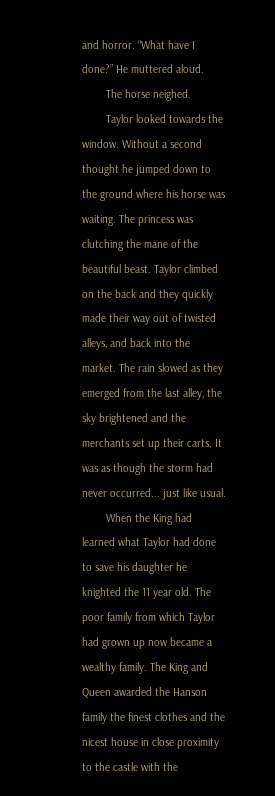and horror. “What have I done?” He muttered aloud.
        The horse neighed.
        Taylor looked towards the window. Without a second thought he jumped down to the ground where his horse was waiting. The princess was clutching the mane of the beautiful beast. Taylor climbed on the back and they quickly made their way out of twisted alleys, and back into the market. The rain slowed as they emerged from the last alley, the sky brightened and the merchants set up their carts. It was as though the storm had never occurred... just like usual.
        When the King had learned what Taylor had done to save his daughter he knighted the 11 year old. The poor family from which Taylor had grown up now became a wealthy family. The King and Queen awarded the Hanson family the finest clothes and the nicest house in close proximity to the castle with the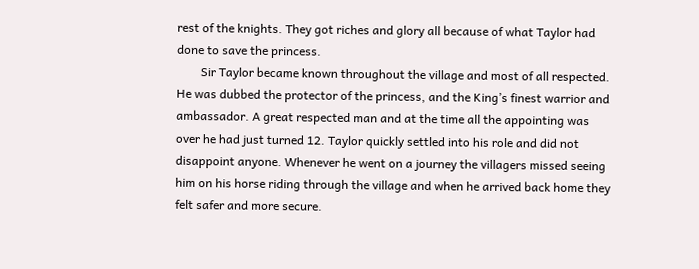rest of the knights. They got riches and glory all because of what Taylor had done to save the princess.
        Sir Taylor became known throughout the village and most of all respected. He was dubbed the protector of the princess, and the King’s finest warrior and ambassador. A great respected man and at the time all the appointing was over he had just turned 12. Taylor quickly settled into his role and did not disappoint anyone. Whenever he went on a journey the villagers missed seeing him on his horse riding through the village and when he arrived back home they felt safer and more secure.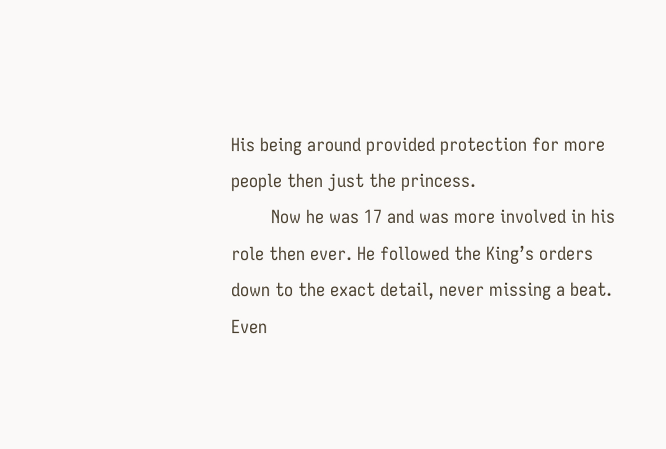His being around provided protection for more people then just the princess.
        Now he was 17 and was more involved in his role then ever. He followed the King’s orders down to the exact detail, never missing a beat. Even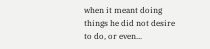when it meant doing things he did not desire to do, or even...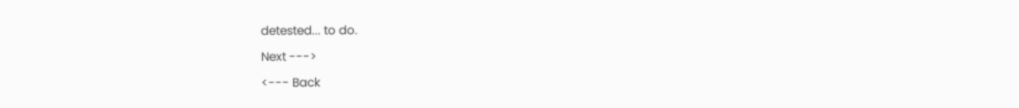detested... to do.

Next --->

<--- Back